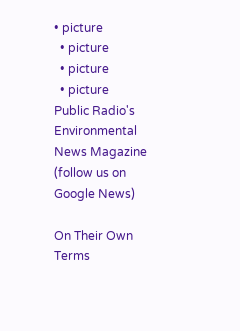• picture
  • picture
  • picture
  • picture
Public Radio's Environmental News Magazine (follow us on Google News)

On Their Own Terms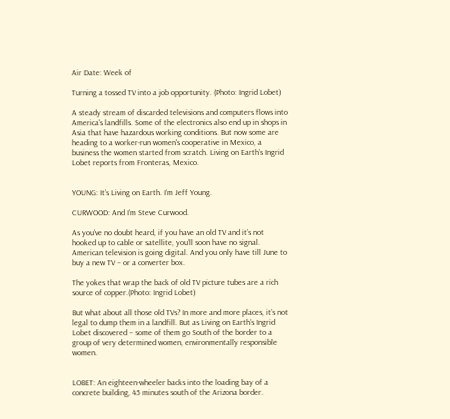Air Date: Week of

Turning a tossed TV into a job opportunity. (Photo: Ingrid Lobet)

A steady stream of discarded televisions and computers flows into America's landfills. Some of the electronics also end up in shops in Asia that have hazardous working conditions. But now some are heading to a worker-run women's cooperative in Mexico, a business the women started from scratch. Living on Earth’s Ingrid Lobet reports from Fronteras, Mexico.


YOUNG: It’s Living on Earth. I’m Jeff Young.

CURWOOD: And I’m Steve Curwood.

As you’ve no doubt heard, if you have an old TV and it’s not hooked up to cable or satellite, you’ll soon have no signal. American television is going digital. And you only have till June to buy a new TV – or a converter box.

The yokes that wrap the back of old TV picture tubes are a rich source of copper.(Photo: Ingrid Lobet)

But what about all those old TVs? In more and more places, it’s not legal to dump them in a landfill. But as Living on Earth’s Ingrid Lobet discovered – some of them go South of the border to a group of very determined women, environmentally responsible women.


LOBET: An eighteen-wheeler backs into the loading bay of a concrete building, 45 minutes south of the Arizona border.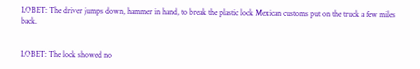LOBET: The driver jumps down, hammer in hand, to break the plastic lock Mexican customs put on the truck a few miles back.


LOBET: The lock showed no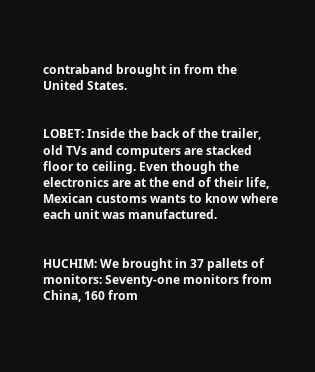contraband brought in from the United States.


LOBET: Inside the back of the trailer, old TVs and computers are stacked floor to ceiling. Even though the electronics are at the end of their life, Mexican customs wants to know where each unit was manufactured.


HUCHIM: We brought in 37 pallets of monitors: Seventy-one monitors from China, 160 from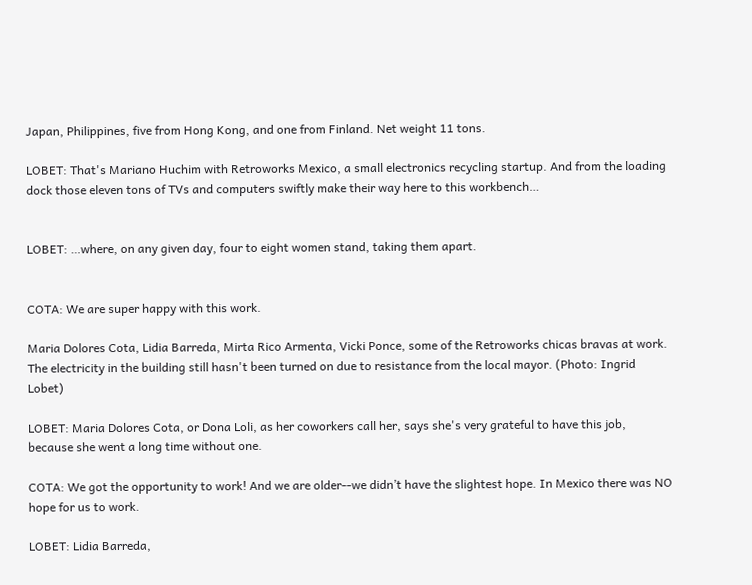Japan, Philippines, five from Hong Kong, and one from Finland. Net weight 11 tons.

LOBET: That's Mariano Huchim with Retroworks Mexico, a small electronics recycling startup. And from the loading dock those eleven tons of TVs and computers swiftly make their way here to this workbench…


LOBET: …where, on any given day, four to eight women stand, taking them apart.


COTA: We are super happy with this work.

Maria Dolores Cota, Lidia Barreda, Mirta Rico Armenta, Vicki Ponce, some of the Retroworks chicas bravas at work. The electricity in the building still hasn't been turned on due to resistance from the local mayor. (Photo: Ingrid Lobet)

LOBET: Maria Dolores Cota, or Dona Loli, as her coworkers call her, says she's very grateful to have this job, because she went a long time without one.

COTA: We got the opportunity to work! And we are older--we didn’t have the slightest hope. In Mexico there was NO hope for us to work.

LOBET: Lidia Barreda,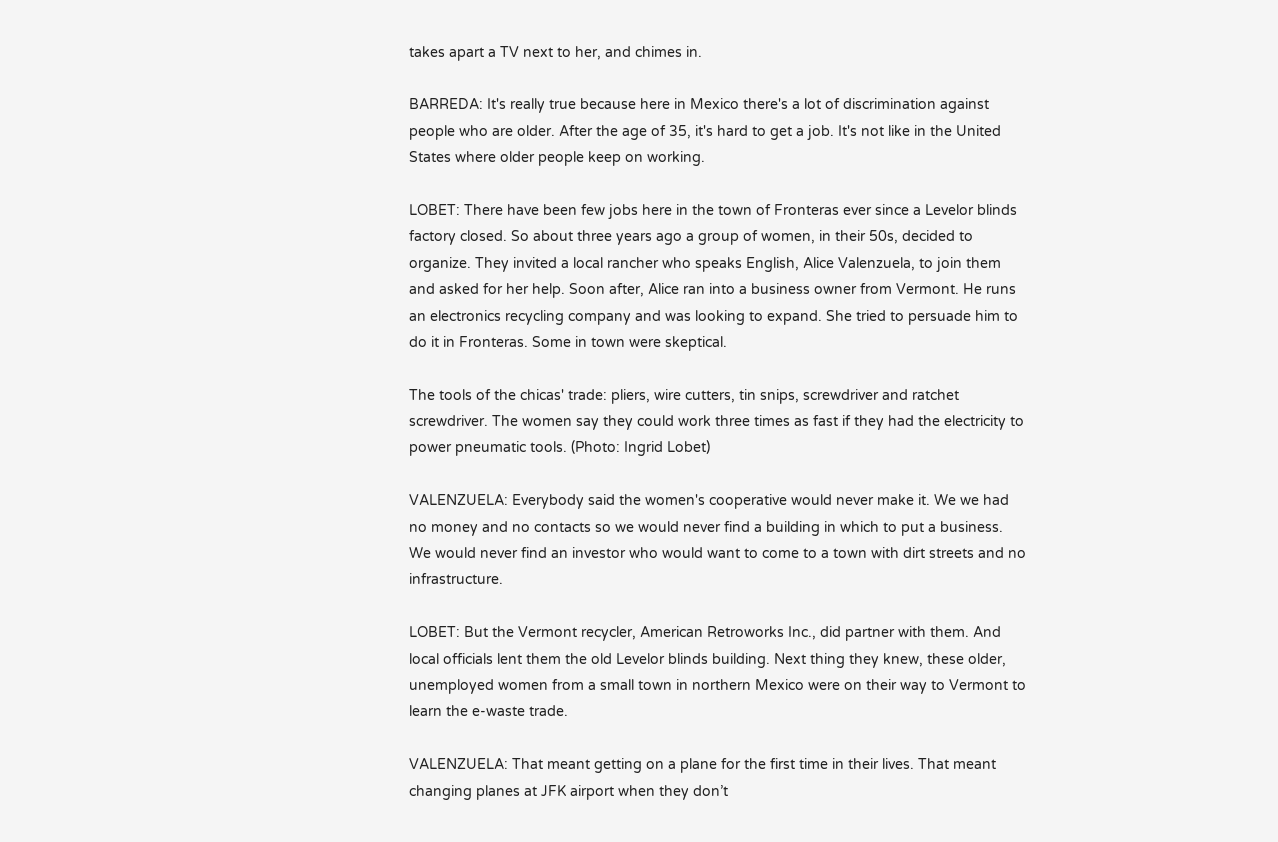takes apart a TV next to her, and chimes in.

BARREDA: It's really true because here in Mexico there's a lot of discrimination against people who are older. After the age of 35, it's hard to get a job. It's not like in the United States where older people keep on working.

LOBET: There have been few jobs here in the town of Fronteras ever since a Levelor blinds factory closed. So about three years ago a group of women, in their 50s, decided to organize. They invited a local rancher who speaks English, Alice Valenzuela, to join them and asked for her help. Soon after, Alice ran into a business owner from Vermont. He runs an electronics recycling company and was looking to expand. She tried to persuade him to do it in Fronteras. Some in town were skeptical.

The tools of the chicas' trade: pliers, wire cutters, tin snips, screwdriver and ratchet screwdriver. The women say they could work three times as fast if they had the electricity to power pneumatic tools. (Photo: Ingrid Lobet)

VALENZUELA: Everybody said the women's cooperative would never make it. We we had no money and no contacts so we would never find a building in which to put a business. We would never find an investor who would want to come to a town with dirt streets and no infrastructure.

LOBET: But the Vermont recycler, American Retroworks Inc., did partner with them. And local officials lent them the old Levelor blinds building. Next thing they knew, these older, unemployed women from a small town in northern Mexico were on their way to Vermont to learn the e-waste trade.

VALENZUELA: That meant getting on a plane for the first time in their lives. That meant changing planes at JFK airport when they don’t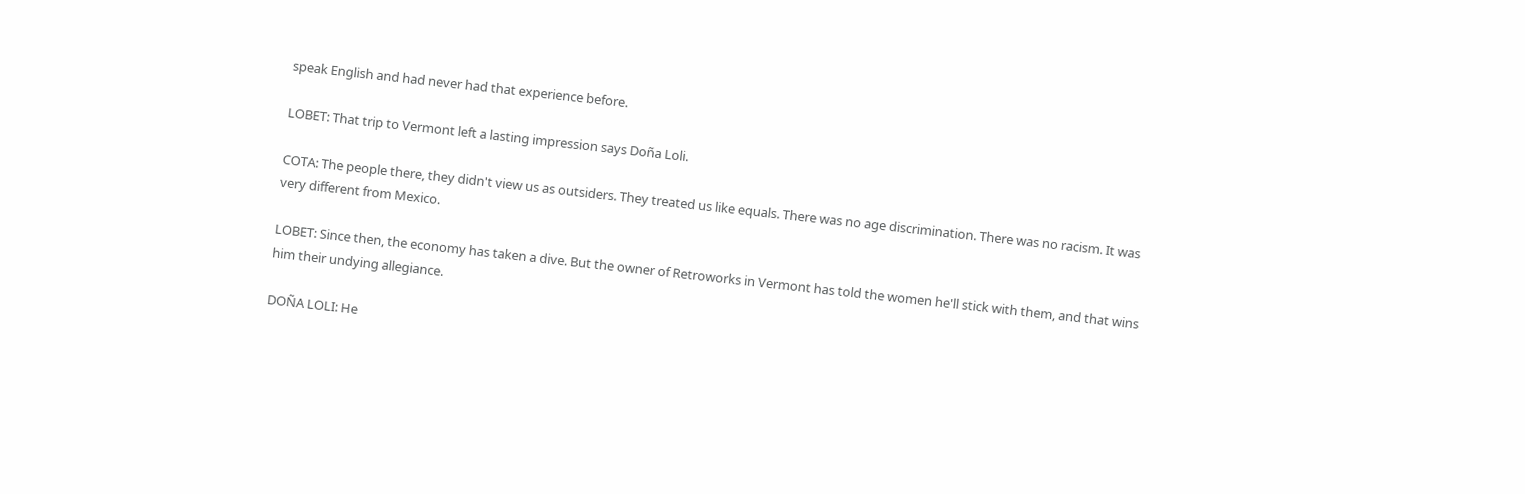speak English and had never had that experience before.

LOBET: That trip to Vermont left a lasting impression says Doña Loli.

COTA: The people there, they didn't view us as outsiders. They treated us like equals. There was no age discrimination. There was no racism. It was very different from Mexico.

LOBET: Since then, the economy has taken a dive. But the owner of Retroworks in Vermont has told the women he'll stick with them, and that wins him their undying allegiance.

DOÑA LOLI: He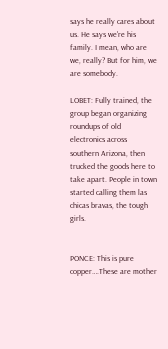says he really cares about us. He says we're his family. I mean, who are we, really? But for him, we are somebody.

LOBET: Fully trained, the group began organizing roundups of old electronics across southern Arizona, then trucked the goods here to take apart. People in town started calling them las chicas bravas, the tough girls.


PONCE: This is pure copper….These are mother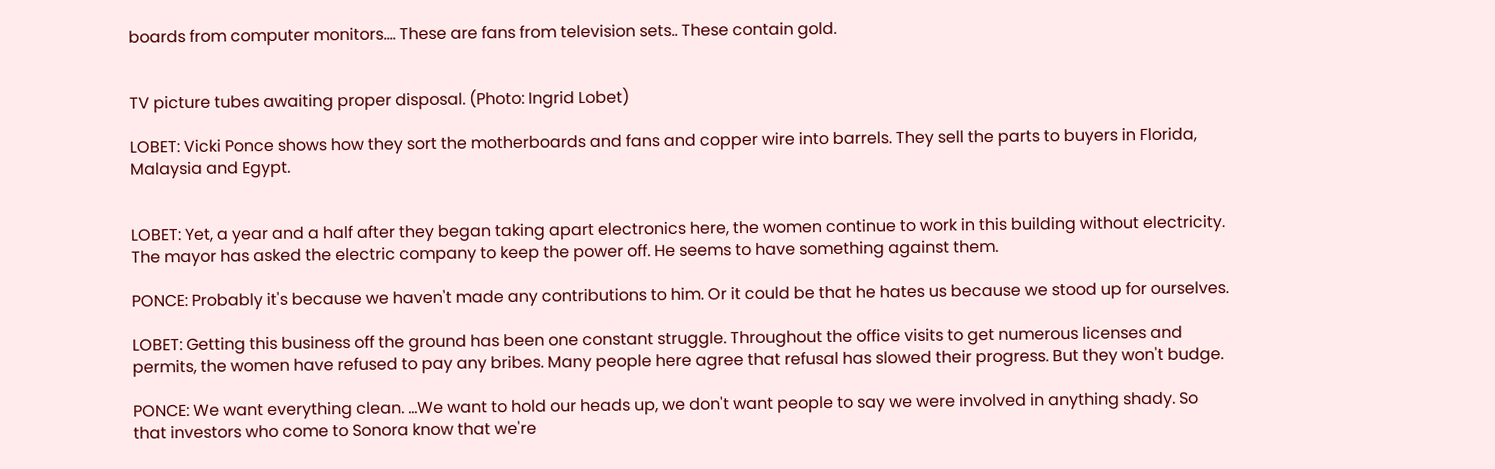boards from computer monitors…. These are fans from television sets.. These contain gold.


TV picture tubes awaiting proper disposal. (Photo: Ingrid Lobet)

LOBET: Vicki Ponce shows how they sort the motherboards and fans and copper wire into barrels. They sell the parts to buyers in Florida, Malaysia and Egypt.


LOBET: Yet, a year and a half after they began taking apart electronics here, the women continue to work in this building without electricity. The mayor has asked the electric company to keep the power off. He seems to have something against them.

PONCE: Probably it's because we haven't made any contributions to him. Or it could be that he hates us because we stood up for ourselves.

LOBET: Getting this business off the ground has been one constant struggle. Throughout the office visits to get numerous licenses and permits, the women have refused to pay any bribes. Many people here agree that refusal has slowed their progress. But they won't budge.

PONCE: We want everything clean. …We want to hold our heads up, we don't want people to say we were involved in anything shady. So that investors who come to Sonora know that we're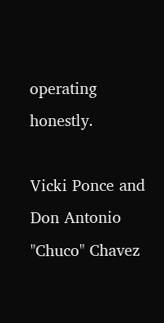operating honestly.

Vicki Ponce and Don Antonio "Chuco" Chavez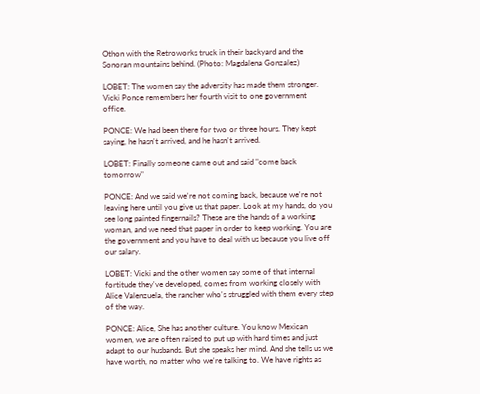Othon with the Retroworks truck in their backyard and the Sonoran mountains behind. (Photo: Magdalena Gonzalez)

LOBET: The women say the adversity has made them stronger. Vicki Ponce remembers her fourth visit to one government office.

PONCE: We had been there for two or three hours. They kept saying, he hasn't arrived, and he hasn't arrived.

LOBET: Finally someone came out and said "come back tomorrow"

PONCE: And we said we're not coming back, because we're not leaving here until you give us that paper. Look at my hands, do you see long painted fingernails? These are the hands of a working woman, and we need that paper in order to keep working. You are the government and you have to deal with us because you live off our salary.

LOBET: Vicki and the other women say some of that internal fortitude they've developed, comes from working closely with Alice Valenzuela, the rancher who's struggled with them every step of the way.

PONCE: Alice, She has another culture. You know Mexican women, we are often raised to put up with hard times and just adapt to our husbands. But she speaks her mind. And she tells us we have worth, no matter who we're talking to. We have rights as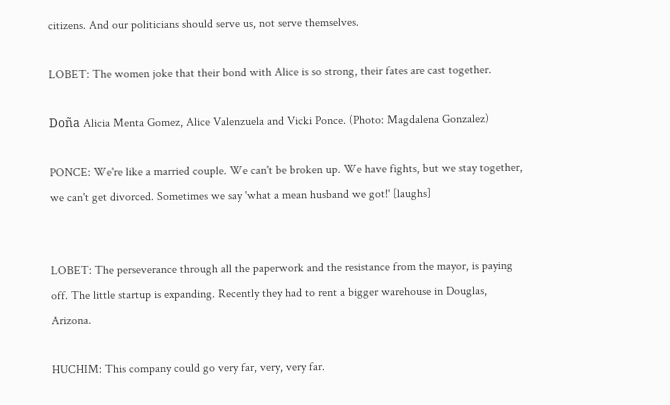citizens. And our politicians should serve us, not serve themselves.

LOBET: The women joke that their bond with Alice is so strong, their fates are cast together.

Doña Alicia Menta Gomez, Alice Valenzuela and Vicki Ponce. (Photo: Magdalena Gonzalez)

PONCE: We're like a married couple. We can't be broken up. We have fights, but we stay together, we can't get divorced. Sometimes we say 'what a mean husband we got!' [laughs]


LOBET: The perseverance through all the paperwork and the resistance from the mayor, is paying off. The little startup is expanding. Recently they had to rent a bigger warehouse in Douglas, Arizona.

HUCHIM: This company could go very far, very, very far.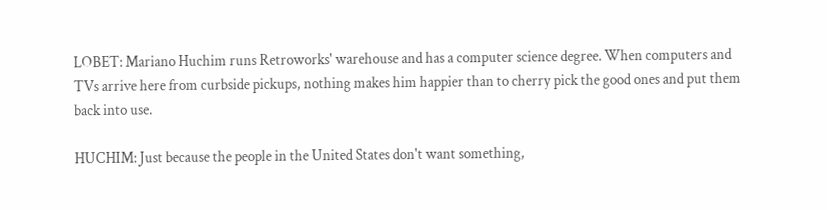LOBET: Mariano Huchim runs Retroworks' warehouse and has a computer science degree. When computers and TVs arrive here from curbside pickups, nothing makes him happier than to cherry pick the good ones and put them back into use.

HUCHIM: Just because the people in the United States don't want something,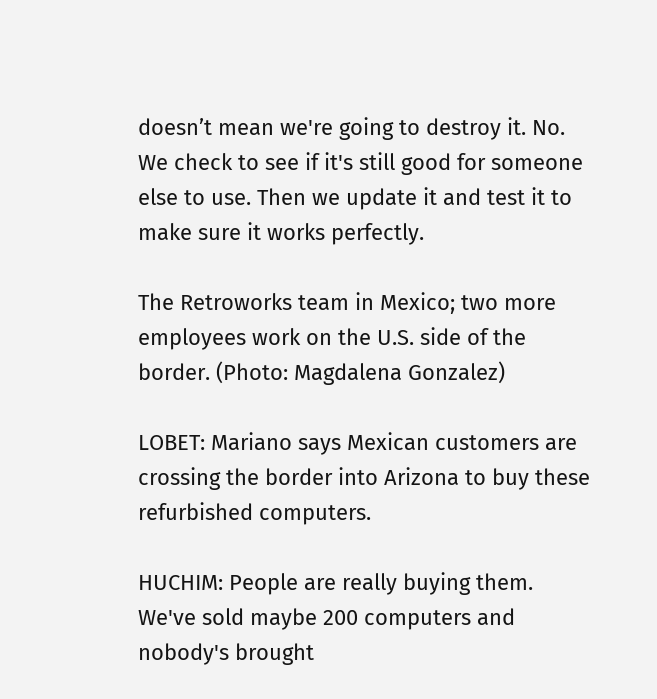doesn’t mean we're going to destroy it. No. We check to see if it's still good for someone else to use. Then we update it and test it to make sure it works perfectly.

The Retroworks team in Mexico; two more employees work on the U.S. side of the border. (Photo: Magdalena Gonzalez)

LOBET: Mariano says Mexican customers are crossing the border into Arizona to buy these refurbished computers.

HUCHIM: People are really buying them. We've sold maybe 200 computers and nobody's brought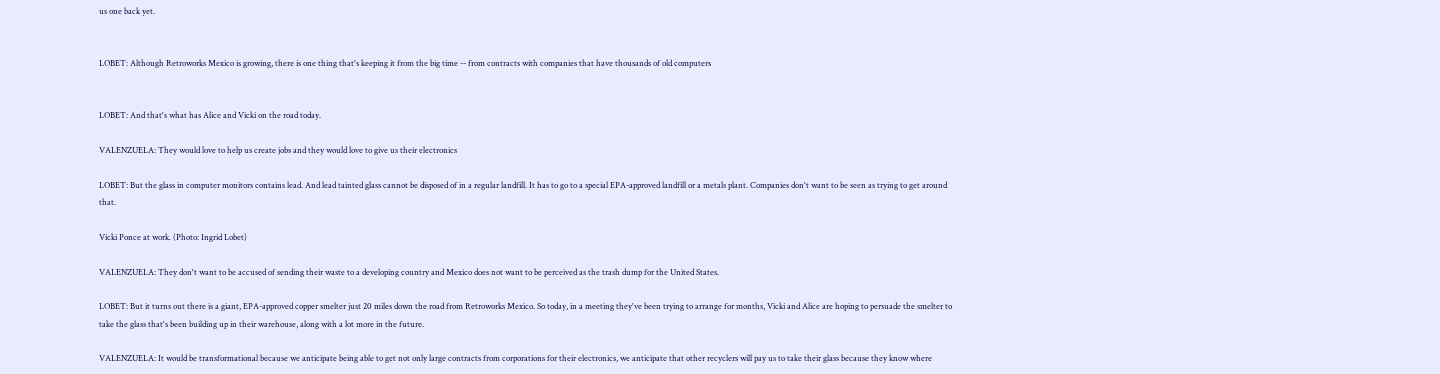us one back yet.


LOBET: Although Retroworks Mexico is growing, there is one thing that's keeping it from the big time -- from contracts with companies that have thousands of old computers


LOBET: And that's what has Alice and Vicki on the road today.

VALENZUELA: They would love to help us create jobs and they would love to give us their electronics

LOBET: But the glass in computer monitors contains lead. And lead tainted glass cannot be disposed of in a regular landfill. It has to go to a special EPA-approved landfill or a metals plant. Companies don't want to be seen as trying to get around that.

Vicki Ponce at work. (Photo: Ingrid Lobet)

VALENZUELA: They don't want to be accused of sending their waste to a developing country and Mexico does not want to be perceived as the trash dump for the United States.

LOBET: But it turns out there is a giant, EPA-approved copper smelter just 20 miles down the road from Retroworks Mexico. So today, in a meeting they've been trying to arrange for months, Vicki and Alice are hoping to persuade the smelter to take the glass that's been building up in their warehouse, along with a lot more in the future.

VALENZUELA: It would be transformational because we anticipate being able to get not only large contracts from corporations for their electronics, we anticipate that other recyclers will pay us to take their glass because they know where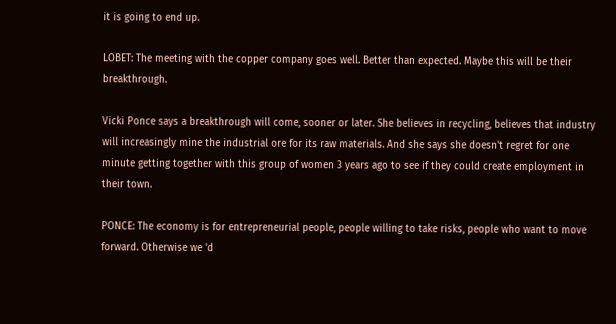it is going to end up.

LOBET: The meeting with the copper company goes well. Better than expected. Maybe this will be their breakthrough.

Vicki Ponce says a breakthrough will come, sooner or later. She believes in recycling, believes that industry will increasingly mine the industrial ore for its raw materials. And she says she doesn't regret for one minute getting together with this group of women 3 years ago to see if they could create employment in their town.

PONCE: The economy is for entrepreneurial people, people willing to take risks, people who want to move forward. Otherwise we 'd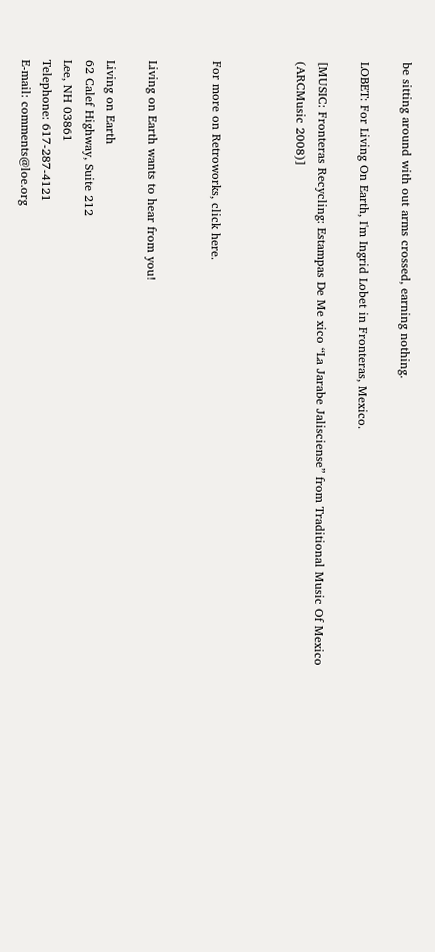be sitting around with out arms crossed, earning nothing.

LOBET: For Living On Earth, I'm Ingrid Lobet in Fronteras, Mexico.

[MUSIC: Fronteras Recycling: Estampas De Me xico “La Jarabe Jalisciense” from Traditional Music Of Mexico (ARCMusic 2008)]



For more on Retroworks, click here.


Living on Earth wants to hear from you!

Living on Earth
62 Calef Highway, Suite 212
Lee, NH 03861
Telephone: 617-287-4121
E-mail: comments@loe.org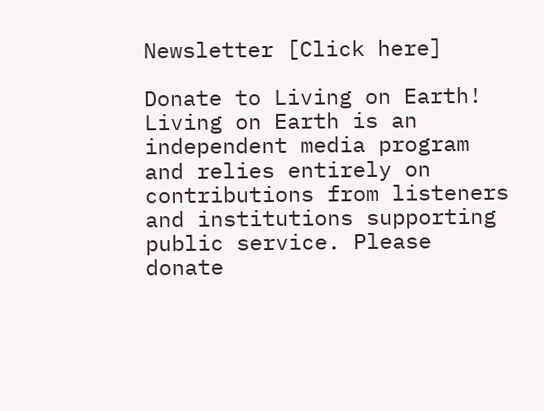Newsletter [Click here]

Donate to Living on Earth!
Living on Earth is an independent media program and relies entirely on contributions from listeners and institutions supporting public service. Please donate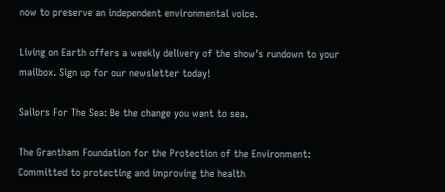now to preserve an independent environmental voice.

Living on Earth offers a weekly delivery of the show's rundown to your mailbox. Sign up for our newsletter today!

Sailors For The Sea: Be the change you want to sea.

The Grantham Foundation for the Protection of the Environment: Committed to protecting and improving the health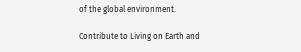of the global environment.

Contribute to Living on Earth and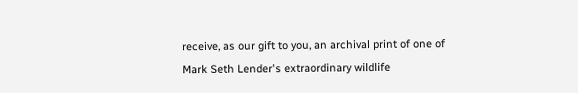receive, as our gift to you, an archival print of one of Mark Seth Lender's extraordinary wildlife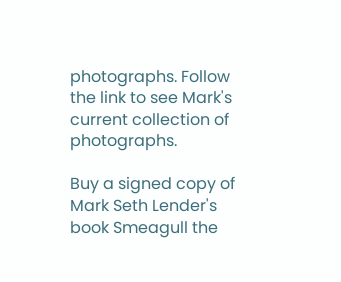photographs. Follow the link to see Mark's current collection of photographs.

Buy a signed copy of Mark Seth Lender's book Smeagull the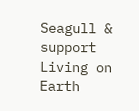Seagull & support Living on Earth